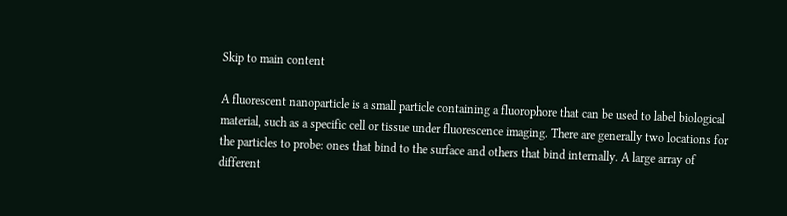Skip to main content

A fluorescent nanoparticle is a small particle containing a fluorophore that can be used to label biological material, such as a specific cell or tissue under fluorescence imaging. There are generally two locations for the particles to probe: ones that bind to the surface and others that bind internally. A large array of different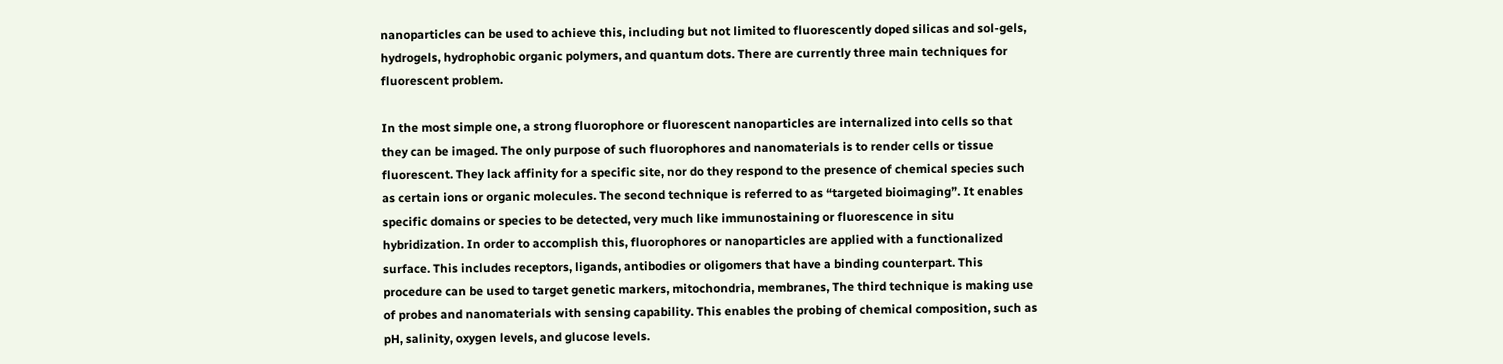nanoparticles can be used to achieve this, including but not limited to fluorescently doped silicas and sol-gels, hydrogels, hydrophobic organic polymers, and quantum dots. There are currently three main techniques for fluorescent problem.

In the most simple one, a strong fluorophore or fluorescent nanoparticles are internalized into cells so that they can be imaged. The only purpose of such fluorophores and nanomaterials is to render cells or tissue fluorescent. They lack affinity for a specific site, nor do they respond to the presence of chemical species such as certain ions or organic molecules. The second technique is referred to as “targeted bioimaging”. It enables specific domains or species to be detected, very much like immunostaining or fluorescence in situ hybridization. In order to accomplish this, fluorophores or nanoparticles are applied with a functionalized surface. This includes receptors, ligands, antibodies or oligomers that have a binding counterpart. This procedure can be used to target genetic markers, mitochondria, membranes, The third technique is making use of probes and nanomaterials with sensing capability. This enables the probing of chemical composition, such as pH, salinity, oxygen levels, and glucose levels.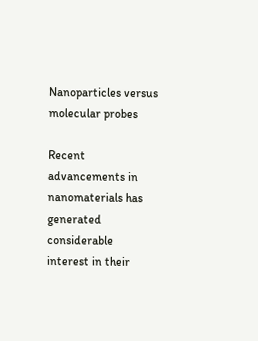Nanoparticles versus molecular probes

Recent advancements in nanomaterials has generated considerable interest in their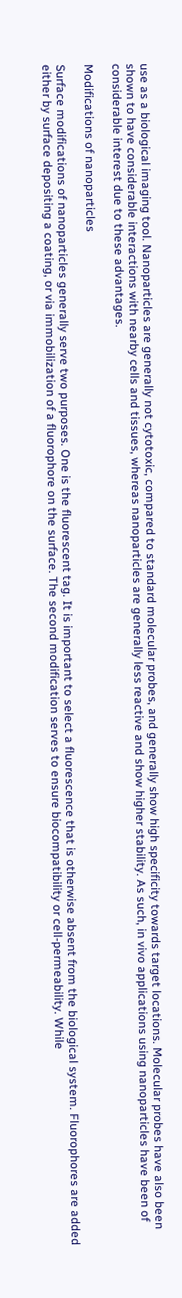use as a biological imaging tool. Nanoparticles are generally not cytotoxic, compared to standard molecular probes, and generally show high specificity towards target locations. Molecular probes have also been shown to have considerable interactions with nearby cells and tissues, whereas nanoparticles are generally less reactive and show higher stability. As such, in vivo applications using nanoparticles have been of considerable interest due to these advantages.

Modifications of nanoparticles

Surface modifications of nanoparticles generally serve two purposes. One is the fluorescent tag. It is important to select a fluorescence that is otherwise absent from the biological system. Fluorophores are added either by surface depositing a coating, or via immobilization of a fluorophore on the surface. The second modification serves to ensure biocompatibility or cell-permeability. While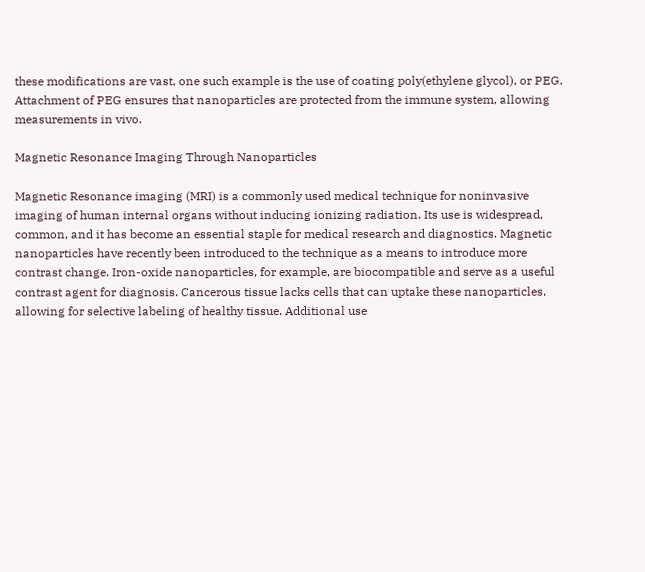these modifications are vast, one such example is the use of coating poly(ethylene glycol), or PEG. Attachment of PEG ensures that nanoparticles are protected from the immune system, allowing measurements in vivo.

Magnetic Resonance Imaging Through Nanoparticles

Magnetic Resonance imaging (MRI) is a commonly used medical technique for noninvasive imaging of human internal organs without inducing ionizing radiation. Its use is widespread, common, and it has become an essential staple for medical research and diagnostics. Magnetic nanoparticles have recently been introduced to the technique as a means to introduce more contrast change. Iron-oxide nanoparticles, for example, are biocompatible and serve as a useful contrast agent for diagnosis. Cancerous tissue lacks cells that can uptake these nanoparticles, allowing for selective labeling of healthy tissue. Additional use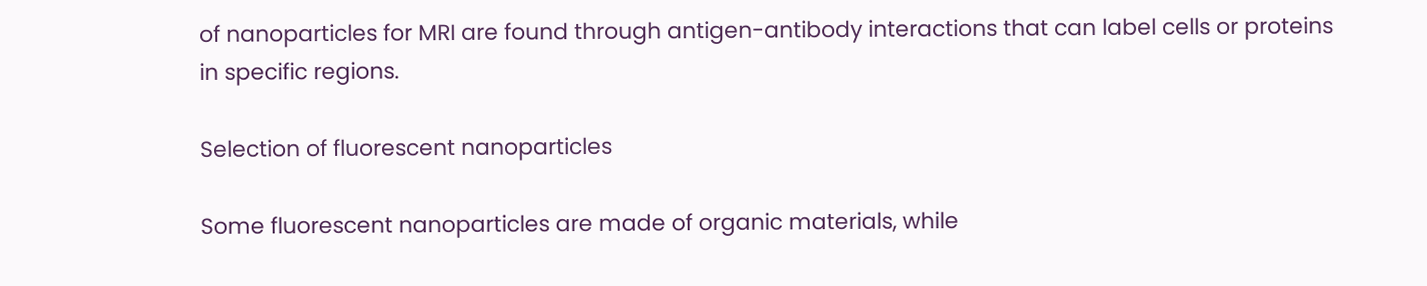of nanoparticles for MRI are found through antigen-antibody interactions that can label cells or proteins in specific regions.

Selection of fluorescent nanoparticles

Some fluorescent nanoparticles are made of organic materials, while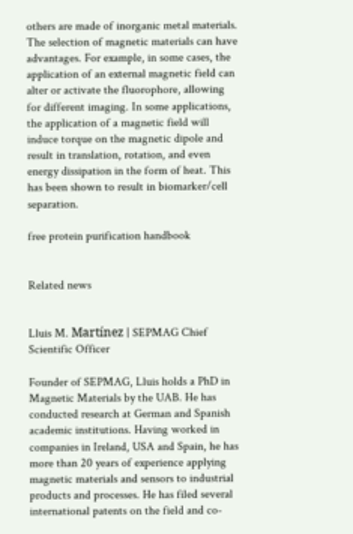others are made of inorganic metal materials. The selection of magnetic materials can have advantages. For example, in some cases, the application of an external magnetic field can alter or activate the fluorophore, allowing for different imaging. In some applications, the application of a magnetic field will induce torque on the magnetic dipole and result in translation, rotation, and even energy dissipation in the form of heat. This has been shown to result in biomarker/cell separation.

free protein purification handbook


Related news


Lluis M. Martínez | SEPMAG Chief Scientific Officer

Founder of SEPMAG, Lluis holds a PhD in Magnetic Materials by the UAB. He has conducted research at German and Spanish academic institutions. Having worked in companies in Ireland, USA and Spain, he has more than 20 years of experience applying magnetic materials and sensors to industrial products and processes. He has filed several international patents on the field and co-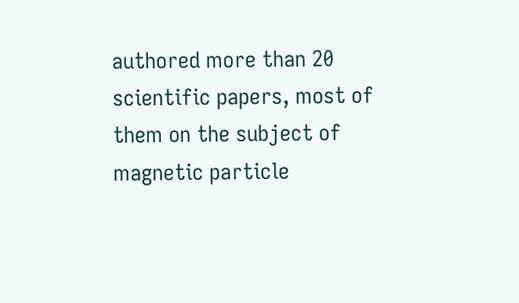authored more than 20 scientific papers, most of them on the subject of magnetic particle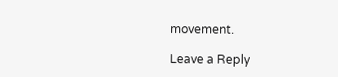movement.

Leave a Reply